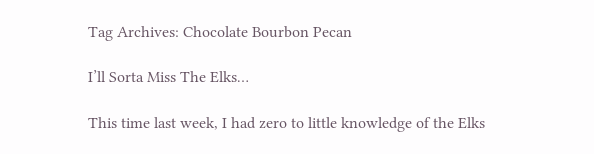Tag Archives: Chocolate Bourbon Pecan

I’ll Sorta Miss The Elks…

This time last week, I had zero to little knowledge of the Elks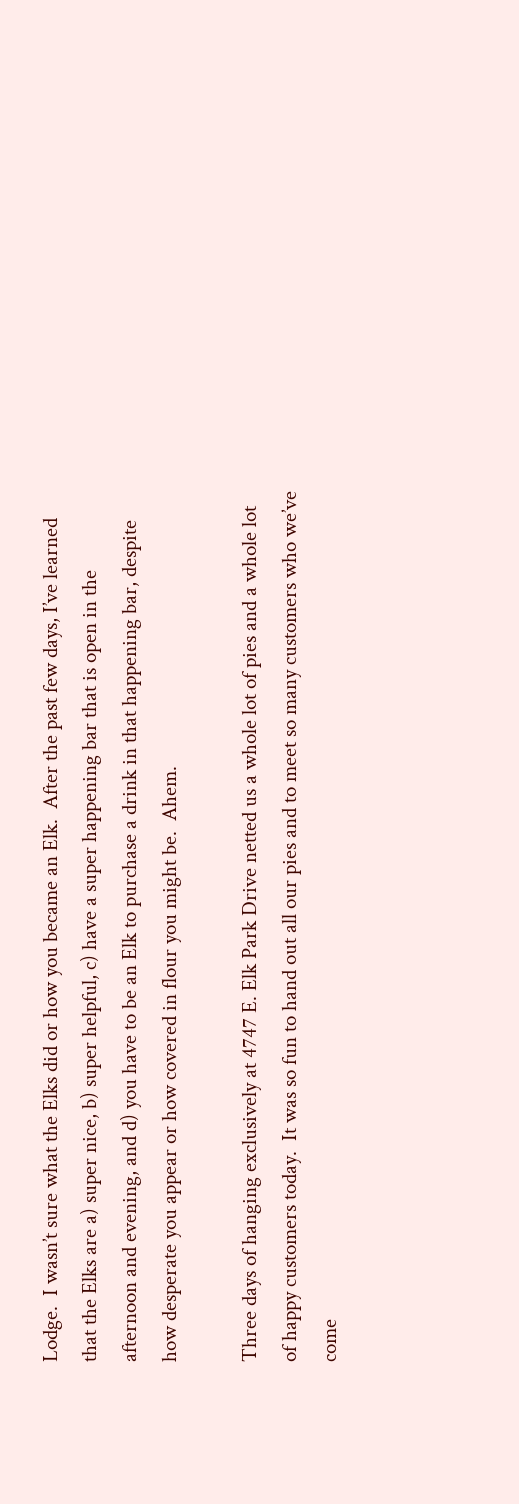Lodge.  I wasn’t sure what the Elks did or how you became an Elk.  After the past few days, I’ve learned that the Elks are a) super nice, b) super helpful, c) have a super happening bar that is open in the afternoon and evening, and d) you have to be an Elk to purchase a drink in that happening bar, despite how desperate you appear or how covered in flour you might be.  Ahem.

Three days of hanging exclusively at 4747 E. Elk Park Drive netted us a whole lot of pies and a whole lot of happy customers today.  It was so fun to hand out all our pies and to meet so many customers who we’ve come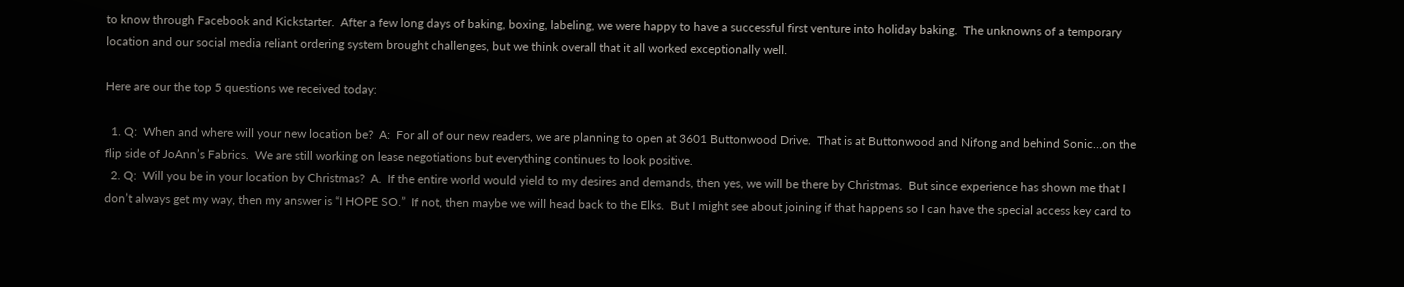to know through Facebook and Kickstarter.  After a few long days of baking, boxing, labeling, we were happy to have a successful first venture into holiday baking.  The unknowns of a temporary location and our social media reliant ordering system brought challenges, but we think overall that it all worked exceptionally well.

Here are our the top 5 questions we received today:

  1. Q:  When and where will your new location be?  A:  For all of our new readers, we are planning to open at 3601 Buttonwood Drive.  That is at Buttonwood and Nifong and behind Sonic…on the flip side of JoAnn’s Fabrics.  We are still working on lease negotiations but everything continues to look positive.
  2. Q:  Will you be in your location by Christmas?  A.  If the entire world would yield to my desires and demands, then yes, we will be there by Christmas.  But since experience has shown me that I don’t always get my way, then my answer is “I HOPE SO.”  If not, then maybe we will head back to the Elks.  But I might see about joining if that happens so I can have the special access key card to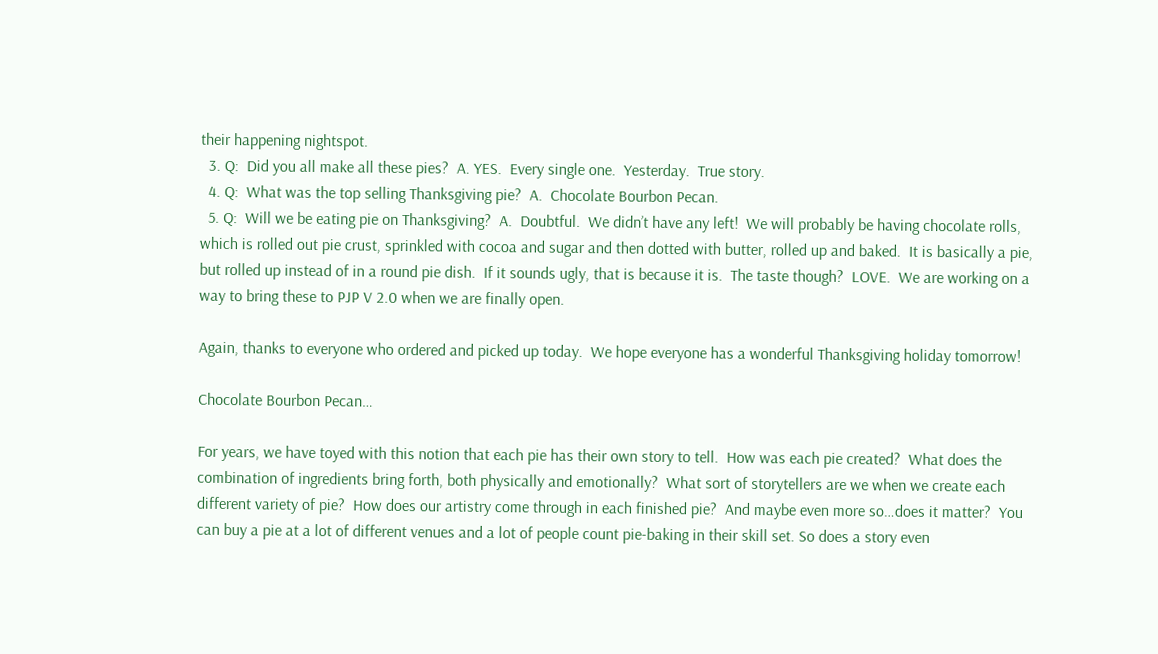their happening nightspot.
  3. Q:  Did you all make all these pies?  A. YES.  Every single one.  Yesterday.  True story.
  4. Q:  What was the top selling Thanksgiving pie?  A.  Chocolate Bourbon Pecan.
  5. Q:  Will we be eating pie on Thanksgiving?  A.  Doubtful.  We didn’t have any left!  We will probably be having chocolate rolls, which is rolled out pie crust, sprinkled with cocoa and sugar and then dotted with butter, rolled up and baked.  It is basically a pie, but rolled up instead of in a round pie dish.  If it sounds ugly, that is because it is.  The taste though?  LOVE.  We are working on a way to bring these to PJP V 2.0 when we are finally open.

Again, thanks to everyone who ordered and picked up today.  We hope everyone has a wonderful Thanksgiving holiday tomorrow!

Chocolate Bourbon Pecan…

For years, we have toyed with this notion that each pie has their own story to tell.  How was each pie created?  What does the combination of ingredients bring forth, both physically and emotionally?  What sort of storytellers are we when we create each different variety of pie?  How does our artistry come through in each finished pie?  And maybe even more so…does it matter?  You can buy a pie at a lot of different venues and a lot of people count pie-baking in their skill set. So does a story even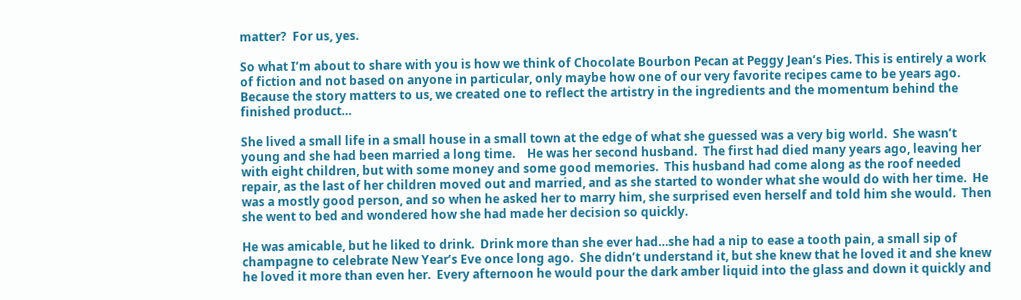matter?  For us, yes.

So what I’m about to share with you is how we think of Chocolate Bourbon Pecan at Peggy Jean’s Pies. This is entirely a work of fiction and not based on anyone in particular, only maybe how one of our very favorite recipes came to be years ago.  Because the story matters to us, we created one to reflect the artistry in the ingredients and the momentum behind the finished product…

She lived a small life in a small house in a small town at the edge of what she guessed was a very big world.  She wasn’t young and she had been married a long time.    He was her second husband.  The first had died many years ago, leaving her with eight children, but with some money and some good memories.  This husband had come along as the roof needed repair, as the last of her children moved out and married, and as she started to wonder what she would do with her time.  He was a mostly good person, and so when he asked her to marry him, she surprised even herself and told him she would.  Then she went to bed and wondered how she had made her decision so quickly.

He was amicable, but he liked to drink.  Drink more than she ever had…she had a nip to ease a tooth pain, a small sip of champagne to celebrate New Year’s Eve once long ago.  She didn’t understand it, but she knew that he loved it and she knew he loved it more than even her.  Every afternoon he would pour the dark amber liquid into the glass and down it quickly and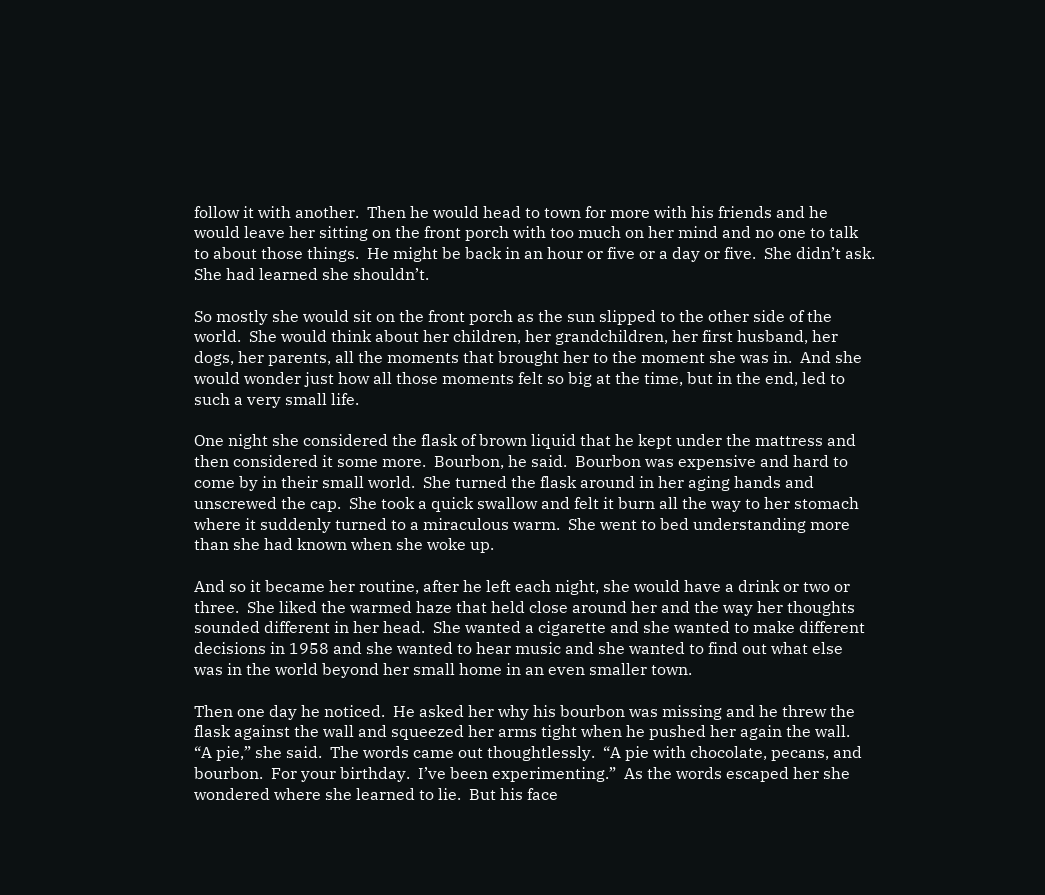follow it with another.  Then he would head to town for more with his friends and he would leave her sitting on the front porch with too much on her mind and no one to talk to about those things.  He might be back in an hour or five or a day or five.  She didn’t ask.  She had learned she shouldn’t.

So mostly she would sit on the front porch as the sun slipped to the other side of the world.  She would think about her children, her grandchildren, her first husband, her dogs, her parents, all the moments that brought her to the moment she was in.  And she would wonder just how all those moments felt so big at the time, but in the end, led to such a very small life.

One night she considered the flask of brown liquid that he kept under the mattress and then considered it some more.  Bourbon, he said.  Bourbon was expensive and hard to come by in their small world.  She turned the flask around in her aging hands and unscrewed the cap.  She took a quick swallow and felt it burn all the way to her stomach where it suddenly turned to a miraculous warm.  She went to bed understanding more than she had known when she woke up.

And so it became her routine, after he left each night, she would have a drink or two or three.  She liked the warmed haze that held close around her and the way her thoughts sounded different in her head.  She wanted a cigarette and she wanted to make different decisions in 1958 and she wanted to hear music and she wanted to find out what else was in the world beyond her small home in an even smaller town.

Then one day he noticed.  He asked her why his bourbon was missing and he threw the flask against the wall and squeezed her arms tight when he pushed her again the wall.  “A pie,” she said.  The words came out thoughtlessly.  “A pie with chocolate, pecans, and bourbon.  For your birthday.  I’ve been experimenting.”  As the words escaped her she wondered where she learned to lie.  But his face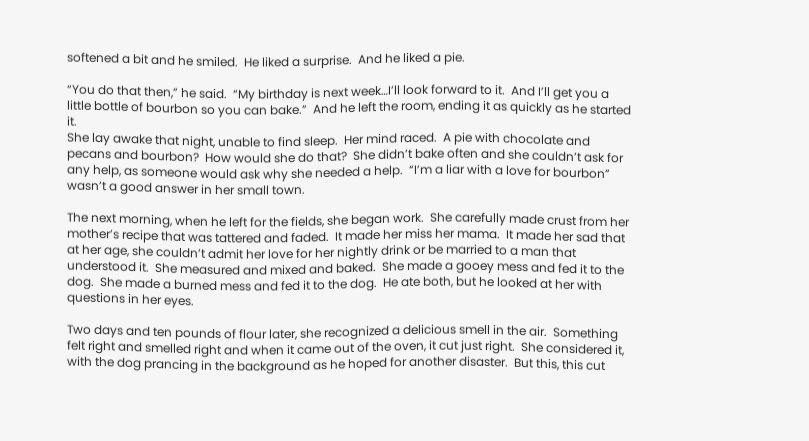softened a bit and he smiled.  He liked a surprise.  And he liked a pie.

“You do that then,” he said.  “My birthday is next week…I’ll look forward to it.  And I’ll get you a little bottle of bourbon so you can bake.”  And he left the room, ending it as quickly as he started it.
She lay awake that night, unable to find sleep.  Her mind raced.  A pie with chocolate and pecans and bourbon?  How would she do that?  She didn’t bake often and she couldn’t ask for any help, as someone would ask why she needed a help.  “I’m a liar with a love for bourbon” wasn’t a good answer in her small town.

The next morning, when he left for the fields, she began work.  She carefully made crust from her mother’s recipe that was tattered and faded.  It made her miss her mama.  It made her sad that at her age, she couldn’t admit her love for her nightly drink or be married to a man that understood it.  She measured and mixed and baked.  She made a gooey mess and fed it to the dog.  She made a burned mess and fed it to the dog.  He ate both, but he looked at her with questions in her eyes.

Two days and ten pounds of flour later, she recognized a delicious smell in the air.  Something felt right and smelled right and when it came out of the oven, it cut just right.  She considered it, with the dog prancing in the background as he hoped for another disaster.  But this, this cut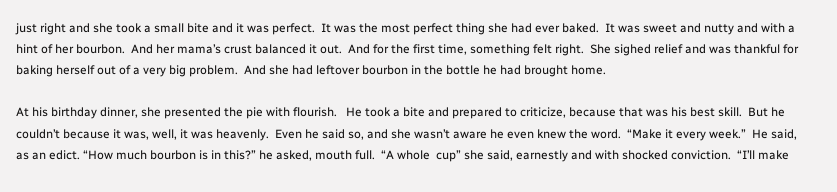just right and she took a small bite and it was perfect.  It was the most perfect thing she had ever baked.  It was sweet and nutty and with a hint of her bourbon.  And her mama’s crust balanced it out.  And for the first time, something felt right.  She sighed relief and was thankful for baking herself out of a very big problem.  And she had leftover bourbon in the bottle he had brought home.

At his birthday dinner, she presented the pie with flourish.   He took a bite and prepared to criticize, because that was his best skill.  But he couldn’t because it was, well, it was heavenly.  Even he said so, and she wasn’t aware he even knew the word.  “Make it every week.”  He said, as an edict. “How much bourbon is in this?” he asked, mouth full.  “A whole  cup” she said, earnestly and with shocked conviction.  “I’ll make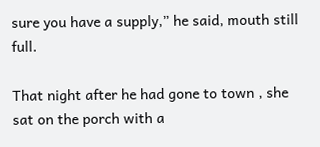sure you have a supply,” he said, mouth still full.

That night after he had gone to town , she sat on the porch with a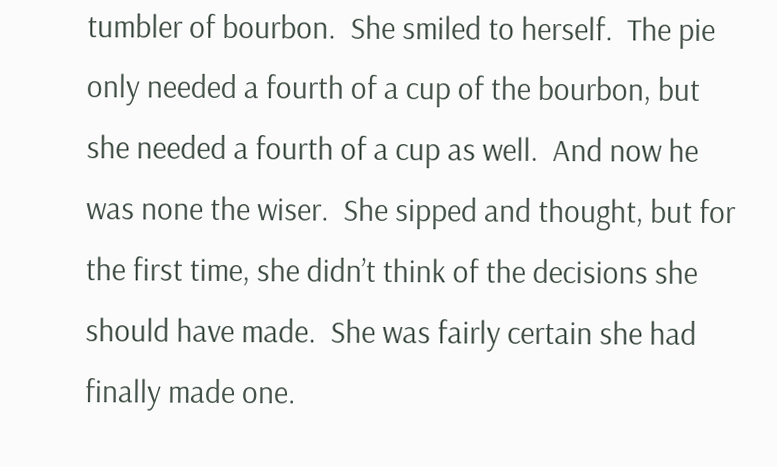tumbler of bourbon.  She smiled to herself.  The pie only needed a fourth of a cup of the bourbon, but she needed a fourth of a cup as well.  And now he was none the wiser.  She sipped and thought, but for the first time, she didn’t think of the decisions she should have made.  She was fairly certain she had finally made one.